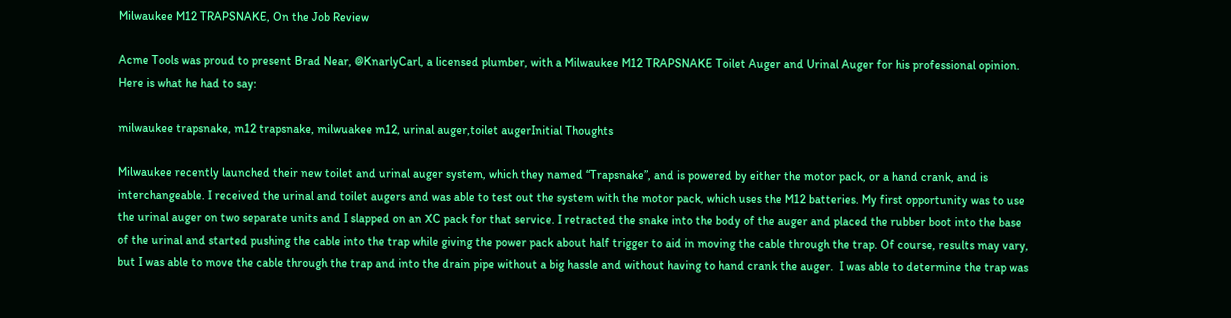Milwaukee M12 TRAPSNAKE, On the Job Review

Acme Tools was proud to present Brad Near, @KnarlyCarl, a licensed plumber, with a Milwaukee M12 TRAPSNAKE Toilet Auger and Urinal Auger for his professional opinion.  Here is what he had to say:

milwaukee trapsnake, m12 trapsnake, milwuakee m12, urinal auger,toilet augerInitial Thoughts

Milwaukee recently launched their new toilet and urinal auger system, which they named “Trapsnake”, and is powered by either the motor pack, or a hand crank, and is interchangeable. I received the urinal and toilet augers and was able to test out the system with the motor pack, which uses the M12 batteries. My first opportunity was to use the urinal auger on two separate units and I slapped on an XC pack for that service. I retracted the snake into the body of the auger and placed the rubber boot into the base of the urinal and started pushing the cable into the trap while giving the power pack about half trigger to aid in moving the cable through the trap. Of course, results may vary, but I was able to move the cable through the trap and into the drain pipe without a big hassle and without having to hand crank the auger.  I was able to determine the trap was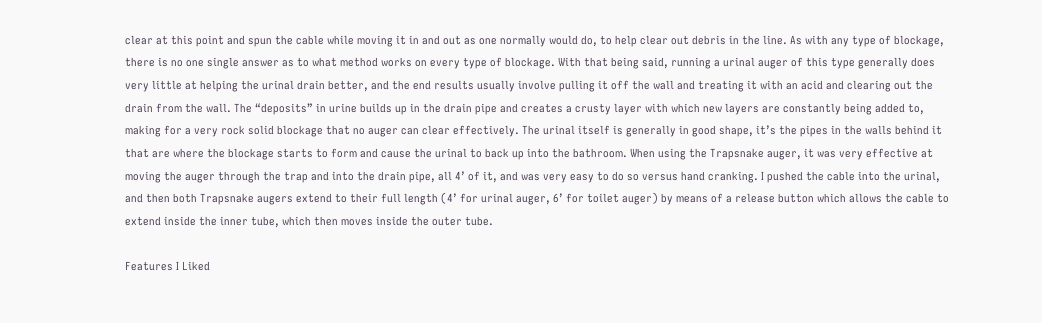clear at this point and spun the cable while moving it in and out as one normally would do, to help clear out debris in the line. As with any type of blockage, there is no one single answer as to what method works on every type of blockage. With that being said, running a urinal auger of this type generally does very little at helping the urinal drain better, and the end results usually involve pulling it off the wall and treating it with an acid and clearing out the drain from the wall. The “deposits” in urine builds up in the drain pipe and creates a crusty layer with which new layers are constantly being added to, making for a very rock solid blockage that no auger can clear effectively. The urinal itself is generally in good shape, it’s the pipes in the walls behind it that are where the blockage starts to form and cause the urinal to back up into the bathroom. When using the Trapsnake auger, it was very effective at moving the auger through the trap and into the drain pipe, all 4’ of it, and was very easy to do so versus hand cranking. I pushed the cable into the urinal, and then both Trapsnake augers extend to their full length (4’ for urinal auger, 6’ for toilet auger) by means of a release button which allows the cable to extend inside the inner tube, which then moves inside the outer tube.

Features I Liked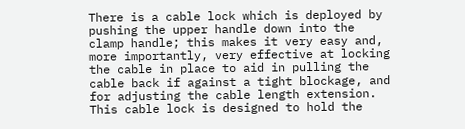There is a cable lock which is deployed by pushing the upper handle down into the clamp handle; this makes it very easy and, more importantly, very effective at locking the cable in place to aid in pulling the cable back if against a tight blockage, and for adjusting the cable length extension.  This cable lock is designed to hold the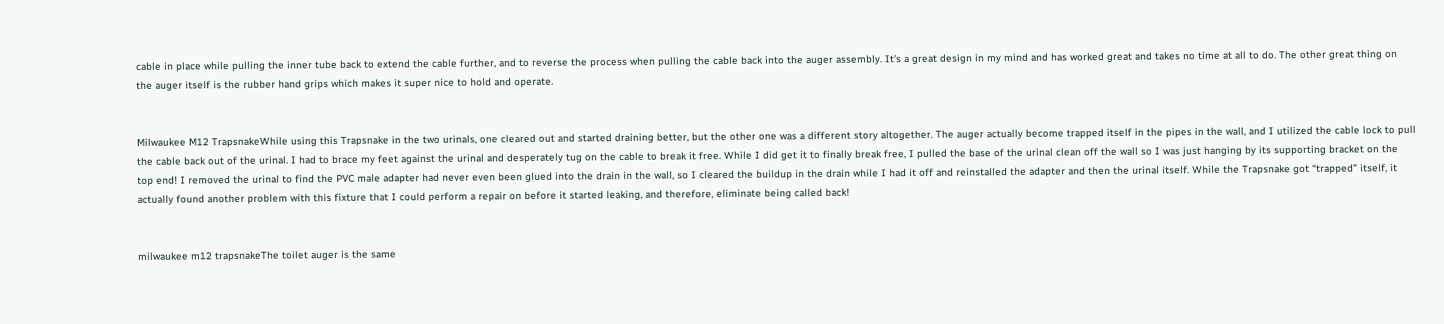cable in place while pulling the inner tube back to extend the cable further, and to reverse the process when pulling the cable back into the auger assembly. It’s a great design in my mind and has worked great and takes no time at all to do. The other great thing on the auger itself is the rubber hand grips which makes it super nice to hold and operate.


Milwaukee M12 TrapsnakeWhile using this Trapsnake in the two urinals, one cleared out and started draining better, but the other one was a different story altogether. The auger actually become trapped itself in the pipes in the wall, and I utilized the cable lock to pull the cable back out of the urinal. I had to brace my feet against the urinal and desperately tug on the cable to break it free. While I did get it to finally break free, I pulled the base of the urinal clean off the wall so I was just hanging by its supporting bracket on the top end! I removed the urinal to find the PVC male adapter had never even been glued into the drain in the wall, so I cleared the buildup in the drain while I had it off and reinstalled the adapter and then the urinal itself. While the Trapsnake got “trapped” itself, it actually found another problem with this fixture that I could perform a repair on before it started leaking, and therefore, eliminate being called back!


milwaukee m12 trapsnakeThe toilet auger is the same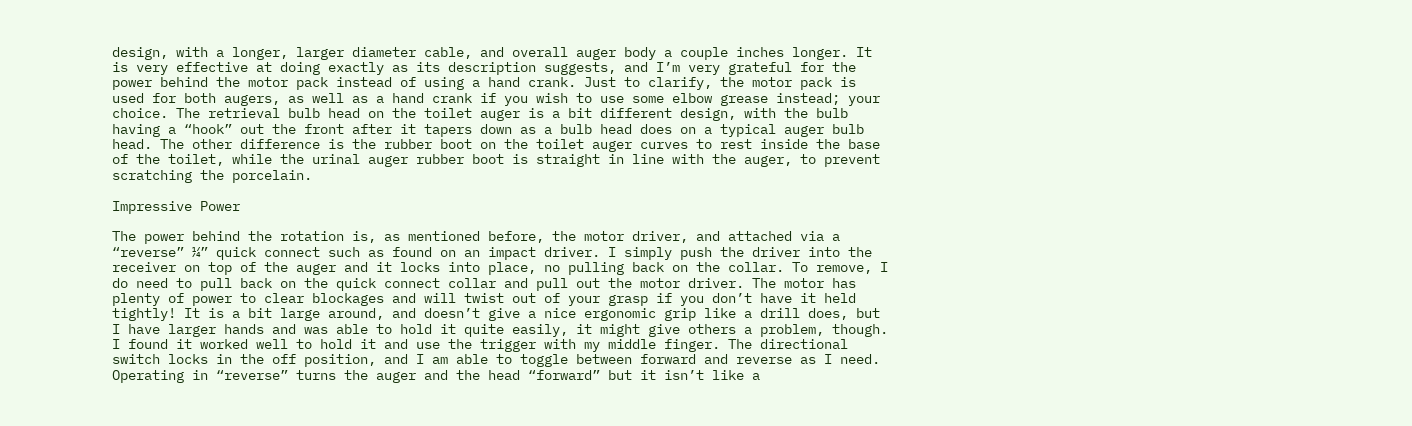design, with a longer, larger diameter cable, and overall auger body a couple inches longer. It is very effective at doing exactly as its description suggests, and I’m very grateful for the power behind the motor pack instead of using a hand crank. Just to clarify, the motor pack is used for both augers, as well as a hand crank if you wish to use some elbow grease instead; your choice. The retrieval bulb head on the toilet auger is a bit different design, with the bulb having a “hook” out the front after it tapers down as a bulb head does on a typical auger bulb head. The other difference is the rubber boot on the toilet auger curves to rest inside the base of the toilet, while the urinal auger rubber boot is straight in line with the auger, to prevent scratching the porcelain.

Impressive Power

The power behind the rotation is, as mentioned before, the motor driver, and attached via a “reverse” ¼” quick connect such as found on an impact driver. I simply push the driver into the receiver on top of the auger and it locks into place, no pulling back on the collar. To remove, I do need to pull back on the quick connect collar and pull out the motor driver. The motor has plenty of power to clear blockages and will twist out of your grasp if you don’t have it held tightly! It is a bit large around, and doesn’t give a nice ergonomic grip like a drill does, but I have larger hands and was able to hold it quite easily, it might give others a problem, though. I found it worked well to hold it and use the trigger with my middle finger. The directional switch locks in the off position, and I am able to toggle between forward and reverse as I need. Operating in “reverse” turns the auger and the head “forward” but it isn’t like a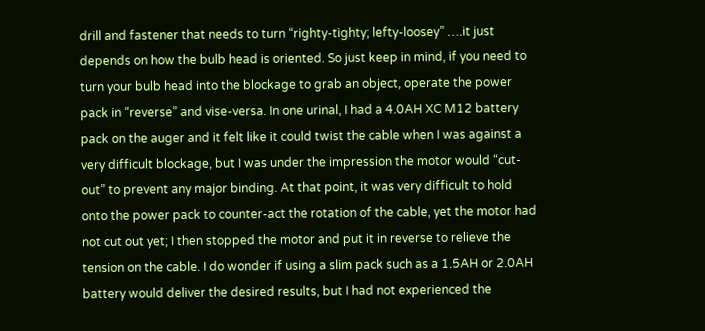drill and fastener that needs to turn “righty-tighty; lefty-loosey” ….it just depends on how the bulb head is oriented. So just keep in mind, if you need to turn your bulb head into the blockage to grab an object, operate the power pack in “reverse” and vise-versa. In one urinal, I had a 4.0AH XC M12 battery pack on the auger and it felt like it could twist the cable when I was against a very difficult blockage, but I was under the impression the motor would “cut-out” to prevent any major binding. At that point, it was very difficult to hold onto the power pack to counter-act the rotation of the cable, yet the motor had not cut out yet; I then stopped the motor and put it in reverse to relieve the tension on the cable. I do wonder if using a slim pack such as a 1.5AH or 2.0AH battery would deliver the desired results, but I had not experienced the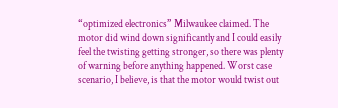“optimized electronics” Milwaukee claimed. The motor did wind down significantly and I could easily feel the twisting getting stronger, so there was plenty of warning before anything happened. Worst case scenario, I believe, is that the motor would twist out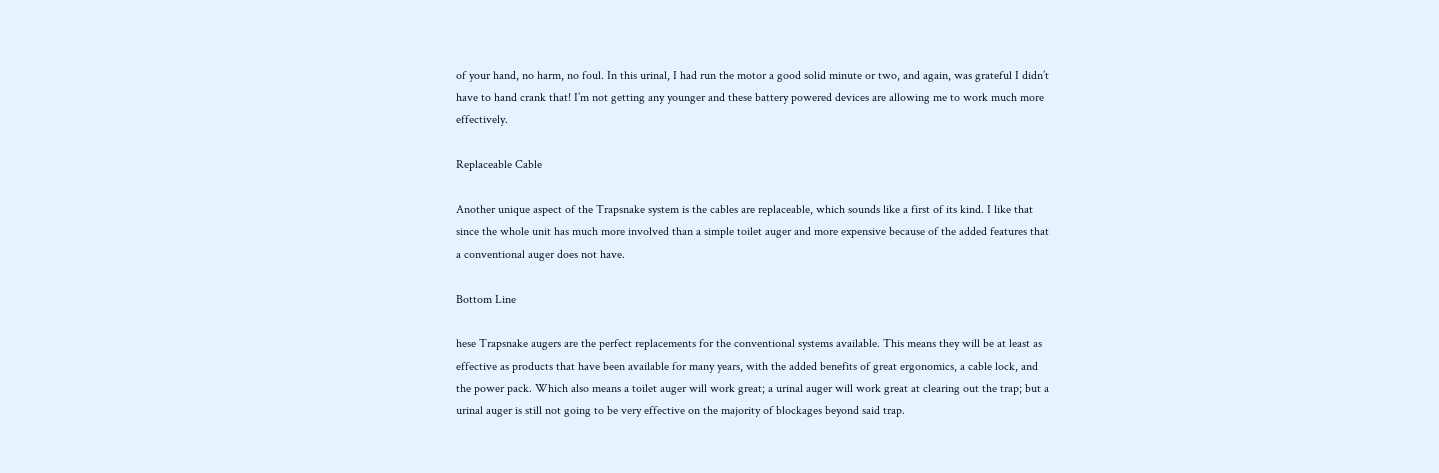of your hand, no harm, no foul. In this urinal, I had run the motor a good solid minute or two, and again, was grateful I didn’t have to hand crank that! I’m not getting any younger and these battery powered devices are allowing me to work much more effectively.

Replaceable Cable

Another unique aspect of the Trapsnake system is the cables are replaceable, which sounds like a first of its kind. I like that since the whole unit has much more involved than a simple toilet auger and more expensive because of the added features that a conventional auger does not have.

Bottom Line

hese Trapsnake augers are the perfect replacements for the conventional systems available. This means they will be at least as effective as products that have been available for many years, with the added benefits of great ergonomics, a cable lock, and the power pack. Which also means a toilet auger will work great; a urinal auger will work great at clearing out the trap; but a urinal auger is still not going to be very effective on the majority of blockages beyond said trap.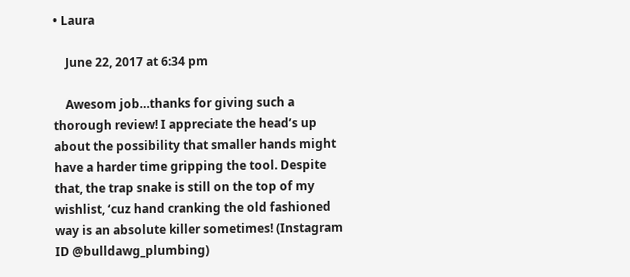• Laura

    June 22, 2017 at 6:34 pm

    Awesom job…thanks for giving such a thorough review! I appreciate the head’s up about the possibility that smaller hands might have a harder time gripping the tool. Despite that, the trap snake is still on the top of my wishlist, ‘cuz hand cranking the old fashioned way is an absolute killer sometimes! (Instagram ID @bulldawg_plumbing)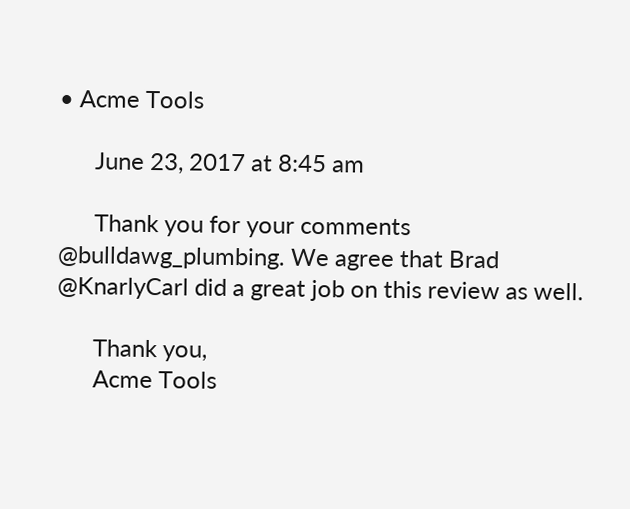• Acme Tools

      June 23, 2017 at 8:45 am

      Thank you for your comments @bulldawg_plumbing. We agree that Brad @KnarlyCarl did a great job on this review as well.

      Thank you,
      Acme Tools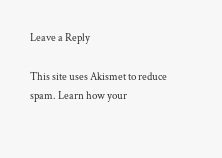Leave a Reply

This site uses Akismet to reduce spam. Learn how your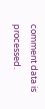comment data is processed.